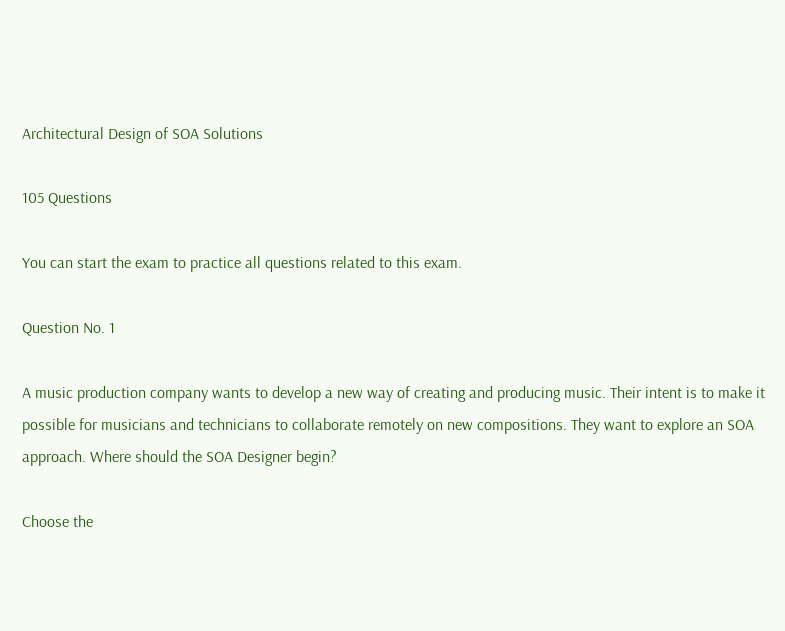Architectural Design of SOA Solutions

105 Questions

You can start the exam to practice all questions related to this exam.

Question No. 1

A music production company wants to develop a new way of creating and producing music. Their intent is to make it possible for musicians and technicians to collaborate remotely on new compositions. They want to explore an SOA approach. Where should the SOA Designer begin?

Choose the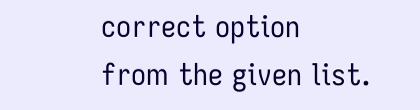correct option from the given list.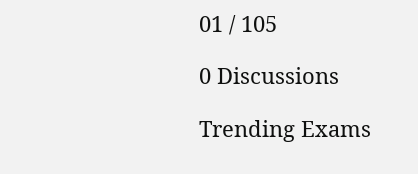01 / 105

0 Discussions

Trending Exams